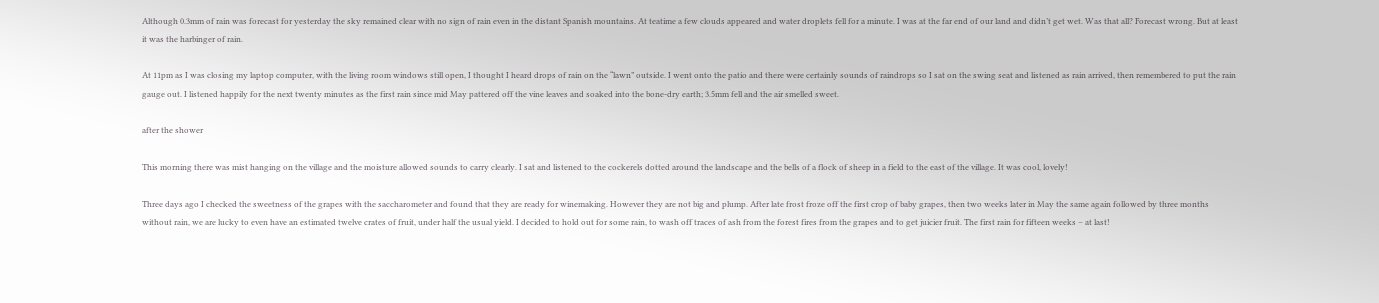Although 0.3mm of rain was forecast for yesterday the sky remained clear with no sign of rain even in the distant Spanish mountains. At teatime a few clouds appeared and water droplets fell for a minute. I was at the far end of our land and didn’t get wet. Was that all? Forecast wrong. But at least it was the harbinger of rain.

At 11pm as I was closing my laptop computer, with the living room windows still open, I thought I heard drops of rain on the “lawn” outside. I went onto the patio and there were certainly sounds of raindrops so I sat on the swing seat and listened as rain arrived, then remembered to put the rain gauge out. I listened happily for the next twenty minutes as the first rain since mid May pattered off the vine leaves and soaked into the bone-dry earth; 3.5mm fell and the air smelled sweet.

after the shower

This morning there was mist hanging on the village and the moisture allowed sounds to carry clearly. I sat and listened to the cockerels dotted around the landscape and the bells of a flock of sheep in a field to the east of the village. It was cool, lovely!

Three days ago I checked the sweetness of the grapes with the saccharometer and found that they are ready for winemaking. However they are not big and plump. After late frost froze off the first crop of baby grapes, then two weeks later in May the same again followed by three months without rain, we are lucky to even have an estimated twelve crates of fruit, under half the usual yield. I decided to hold out for some rain, to wash off traces of ash from the forest fires from the grapes and to get juicier fruit. The first rain for fifteen weeks – at last!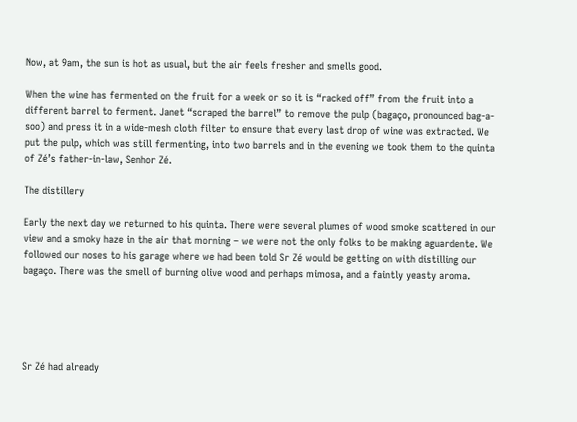Now, at 9am, the sun is hot as usual, but the air feels fresher and smells good.

When the wine has fermented on the fruit for a week or so it is “racked off” from the fruit into a different barrel to ferment. Janet “scraped the barrel” to remove the pulp (bagaço, pronounced bag-a-soo) and press it in a wide-mesh cloth filter to ensure that every last drop of wine was extracted. We put the pulp, which was still fermenting, into two barrels and in the evening we took them to the quinta of Zé’s father-in-law, Senhor Zé.

The distillery

Early the next day we returned to his quinta. There were several plumes of wood smoke scattered in our view and a smoky haze in the air that morning – we were not the only folks to be making aguardente. We followed our noses to his garage where we had been told Sr Zé would be getting on with distilling our bagaço. There was the smell of burning olive wood and perhaps mimosa, and a faintly yeasty aroma.





Sr Zé had already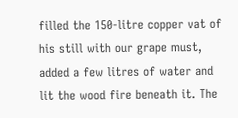filled the 150-litre copper vat of his still with our grape must, added a few litres of water and lit the wood fire beneath it. The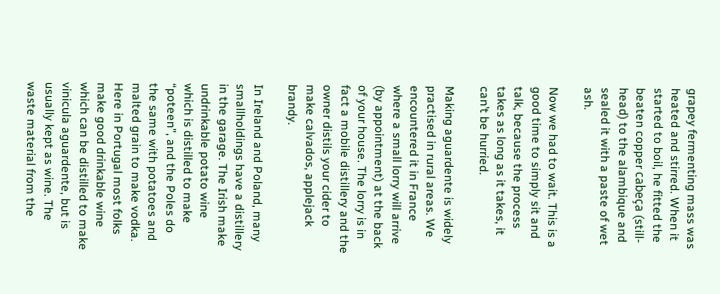grapey fermenting mass was heated and stirred. When it started to boil, he fitted the beaten copper cabeça (still-head) to the alambique and sealed it with a paste of wet ash.

Now we had to wait. This is a good time to simply sit and talk, because the process takes as long as it takes, it can’t be hurried.

Making aguardente is widely practised in rural areas. We encountered it in France where a small lorry will arrive (by appointment) at the back of your house. The lorry is in fact a mobile distillery and the owner distils your cider to make calvados, applejack brandy.

In Ireland and Poland, many smallholdings have a distillery in the garage. The Irish make undrinkable potato wine which is distilled to make “poteen”, and the Poles do the same with potatoes and malted grain to make vodka.  Here in Portugal most folks make good drinkable wine which can be distilled to make vinicula aguardente, but is usually kept as wine. The waste material from the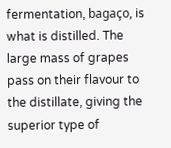fermentation, bagaço, is what is distilled. The large mass of grapes pass on their flavour to the distillate, giving the superior type of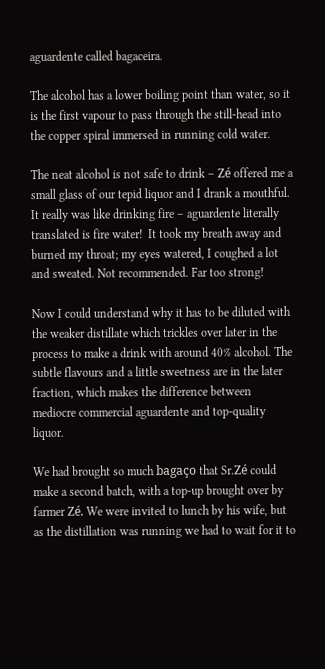aguardente called bagaceira.

The alcohol has a lower boiling point than water, so it is the first vapour to pass through the still-head into the copper spiral immersed in running cold water.

The neat alcohol is not safe to drink – Zé offered me a small glass of our tepid liquor and I drank a mouthful. It really was like drinking fire – aguardente literally translated is fire water!  It took my breath away and burned my throat; my eyes watered, I coughed a lot and sweated. Not recommended. Far too strong!

Now I could understand why it has to be diluted with the weaker distillate which trickles over later in the process to make a drink with around 40% alcohol. The subtle flavours and a little sweetness are in the later fraction, which makes the difference between mediocre commercial aguardente and top-quality liquor.

We had brought so much bagaço that Sr.Zé could make a second batch, with a top-up brought over by farmer Zé. We were invited to lunch by his wife, but as the distillation was running we had to wait for it to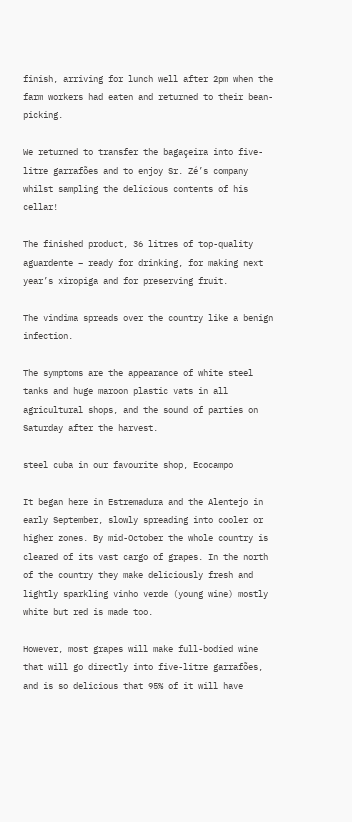finish, arriving for lunch well after 2pm when the farm workers had eaten and returned to their bean-picking.

We returned to transfer the bagaçeira into five-litre garrafões and to enjoy Sr. Zé’s company whilst sampling the delicious contents of his cellar!

The finished product, 36 litres of top-quality aguardente – ready for drinking, for making next year’s xiropiga and for preserving fruit.

The vindima spreads over the country like a benign infection.

The symptoms are the appearance of white steel tanks and huge maroon plastic vats in all agricultural shops, and the sound of parties on Saturday after the harvest.

steel cuba in our favourite shop, Ecocampo

It began here in Estremadura and the Alentejo in early September, slowly spreading into cooler or higher zones. By mid-October the whole country is cleared of its vast cargo of grapes. In the north of the country they make deliciously fresh and lightly sparkling vinho verde (young wine) mostly white but red is made too.

However, most grapes will make full-bodied wine that will go directly into five-litre garrafões, and is so delicious that 95% of it will have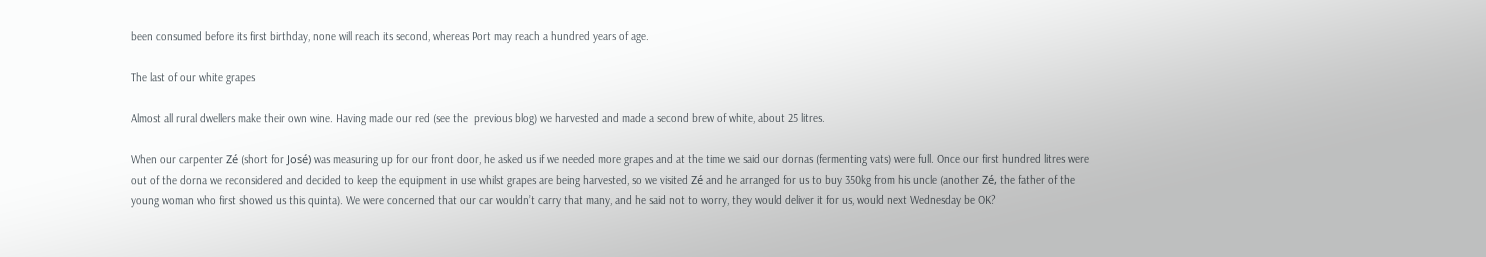been consumed before its first birthday, none will reach its second, whereas Port may reach a hundred years of age.

The last of our white grapes

Almost all rural dwellers make their own wine. Having made our red (see the  previous blog) we harvested and made a second brew of white, about 25 litres.

When our carpenter Zé (short for José) was measuring up for our front door, he asked us if we needed more grapes and at the time we said our dornas (fermenting vats) were full. Once our first hundred litres were out of the dorna we reconsidered and decided to keep the equipment in use whilst grapes are being harvested, so we visited Zé and he arranged for us to buy 350kg from his uncle (another Zé, the father of the young woman who first showed us this quinta). We were concerned that our car wouldn’t carry that many, and he said not to worry, they would deliver it for us, would next Wednesday be OK?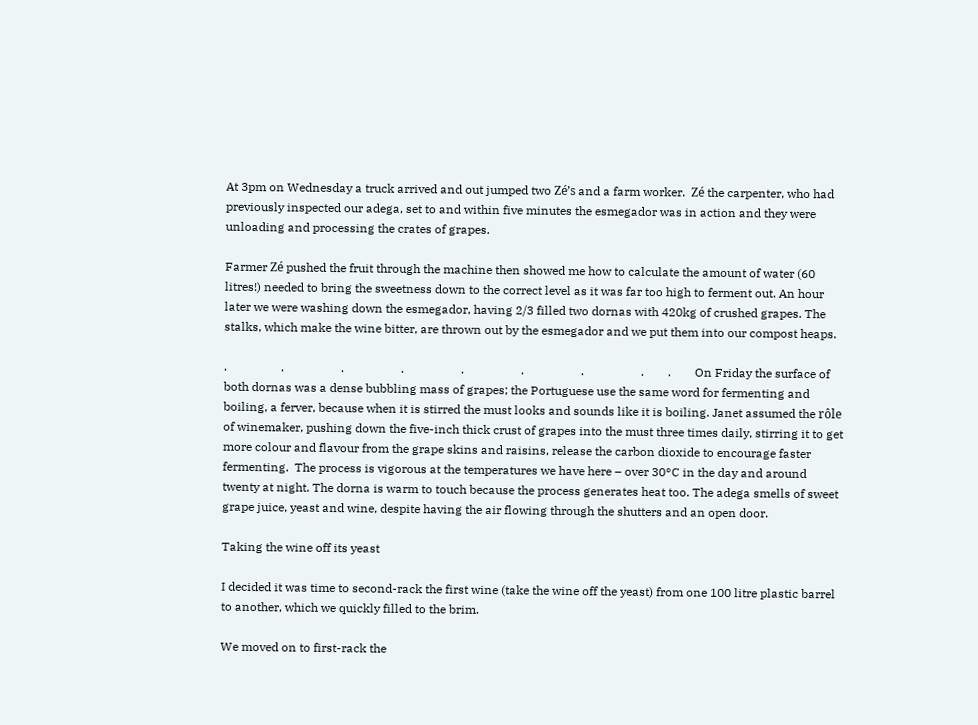At 3pm on Wednesday a truck arrived and out jumped two Zé’s and a farm worker.  Zé the carpenter, who had previously inspected our adega, set to and within five minutes the esmegador was in action and they were unloading and processing the crates of grapes.

Farmer Zé pushed the fruit through the machine then showed me how to calculate the amount of water (60 litres!) needed to bring the sweetness down to the correct level as it was far too high to ferment out. An hour later we were washing down the esmegador, having 2/3 filled two dornas with 420kg of crushed grapes. The stalks, which make the wine bitter, are thrown out by the esmegador and we put them into our compost heaps.

.                  .                   .                   .                   .                   .                   .                   .        .        On Friday the surface of both dornas was a dense bubbling mass of grapes; the Portuguese use the same word for fermenting and boiling, a ferver, because when it is stirred the must looks and sounds like it is boiling. Janet assumed the rôle of winemaker, pushing down the five-inch thick crust of grapes into the must three times daily, stirring it to get more colour and flavour from the grape skins and raisins, release the carbon dioxide to encourage faster fermenting.  The process is vigorous at the temperatures we have here – over 30°C in the day and around twenty at night. The dorna is warm to touch because the process generates heat too. The adega smells of sweet grape juice, yeast and wine, despite having the air flowing through the shutters and an open door.

Taking the wine off its yeast

I decided it was time to second-rack the first wine (take the wine off the yeast) from one 100 litre plastic barrel to another, which we quickly filled to the brim.

We moved on to first-rack the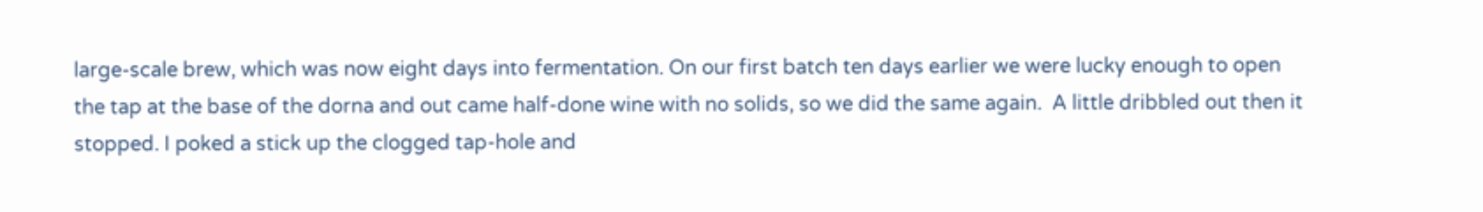large-scale brew, which was now eight days into fermentation. On our first batch ten days earlier we were lucky enough to open the tap at the base of the dorna and out came half-done wine with no solids, so we did the same again.  A little dribbled out then it stopped. I poked a stick up the clogged tap-hole and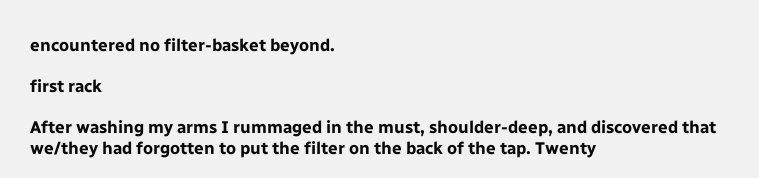encountered no filter-basket beyond.

first rack

After washing my arms I rummaged in the must, shoulder-deep, and discovered that we/they had forgotten to put the filter on the back of the tap. Twenty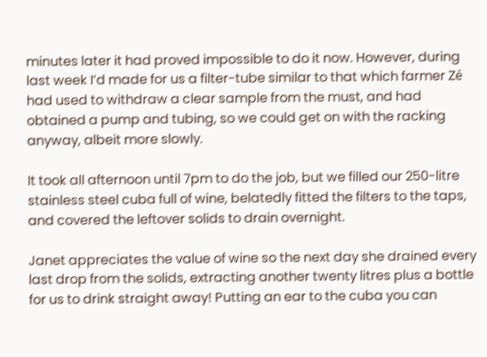minutes later it had proved impossible to do it now. However, during last week I’d made for us a filter-tube similar to that which farmer Zé had used to withdraw a clear sample from the must, and had obtained a pump and tubing, so we could get on with the racking anyway, albeit more slowly.

It took all afternoon until 7pm to do the job, but we filled our 250-litre stainless steel cuba full of wine, belatedly fitted the filters to the taps, and covered the leftover solids to drain overnight.

Janet appreciates the value of wine so the next day she drained every last drop from the solids, extracting another twenty litres plus a bottle for us to drink straight away! Putting an ear to the cuba you can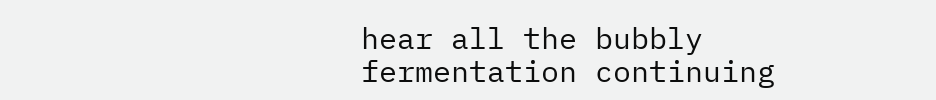hear all the bubbly fermentation continuing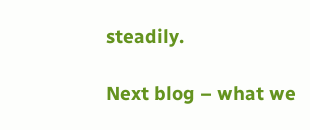steadily.

Next blog – what we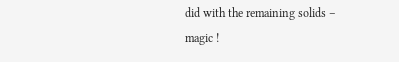did with the remaining solids – magic !